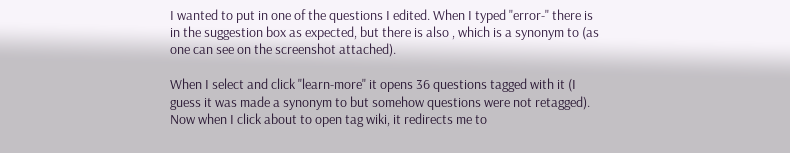I wanted to put in one of the questions I edited. When I typed "error-" there is in the suggestion box as expected, but there is also , which is a synonym to (as one can see on the screenshot attached).

When I select and click "learn-more" it opens 36 questions tagged with it (I guess it was made a synonym to but somehow questions were not retagged).
Now when I click about to open tag wiki, it redirects me to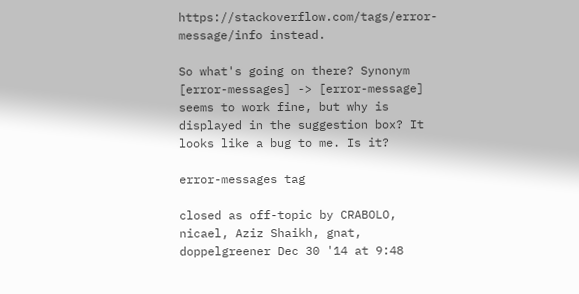https://stackoverflow.com/tags/error-message/info instead.

So what's going on there? Synonym [error-messages] -> [error-message] seems to work fine, but why is displayed in the suggestion box? It looks like a bug to me. Is it?

error-messages tag

closed as off-topic by CRABOLO, nicael, Aziz Shaikh, gnat, doppelgreener Dec 30 '14 at 9:48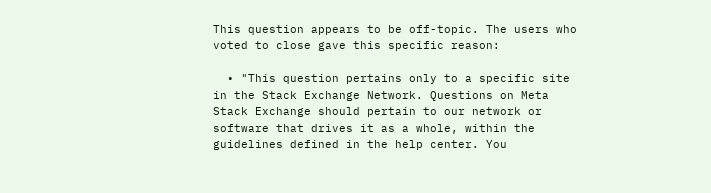This question appears to be off-topic. The users who voted to close gave this specific reason:

  • "This question pertains only to a specific site in the Stack Exchange Network. Questions on Meta Stack Exchange should pertain to our network or software that drives it as a whole, within the guidelines defined in the help center. You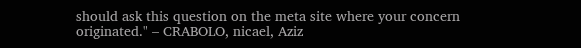should ask this question on the meta site where your concern originated." – CRABOLO, nicael, Aziz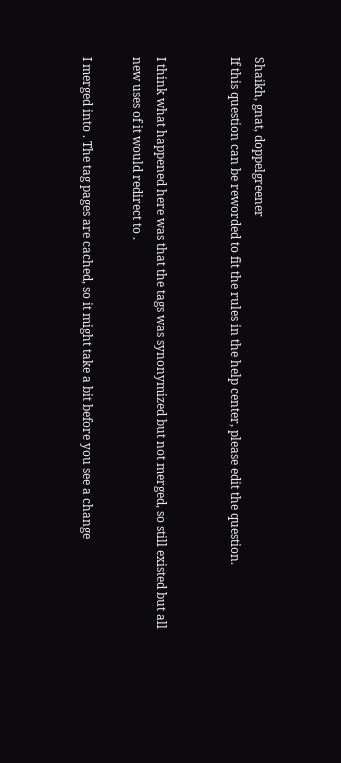Shaikh, gnat, doppelgreener
If this question can be reworded to fit the rules in the help center, please edit the question.


I think what happened here was that the tags was synonymized but not merged, so still existed but all new uses of it would redirect to .

I merged into . The tag pages are cached, so it might take a bit before you see a change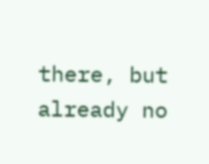there, but already no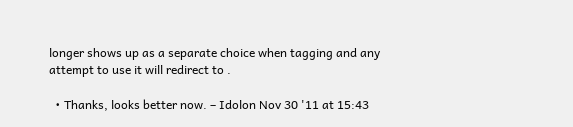longer shows up as a separate choice when tagging and any attempt to use it will redirect to .

  • Thanks, looks better now. – Idolon Nov 30 '11 at 15:43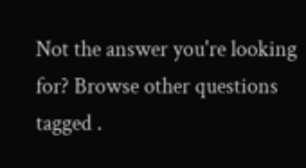Not the answer you're looking for? Browse other questions tagged .